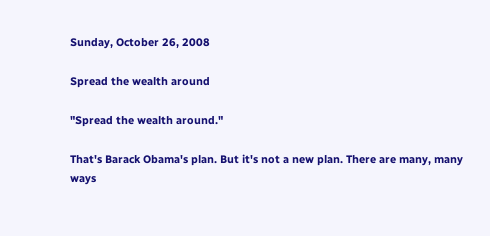Sunday, October 26, 2008

Spread the wealth around

"Spread the wealth around."

That's Barack Obama's plan. But it's not a new plan. There are many, many ways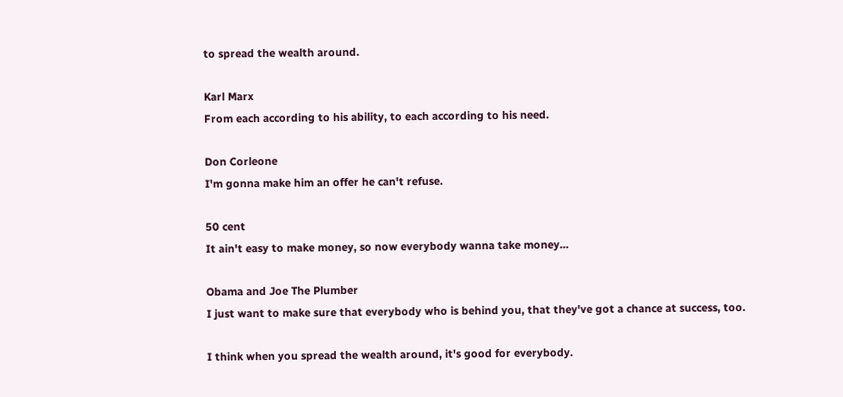to spread the wealth around.

Karl Marx
From each according to his ability, to each according to his need.

Don Corleone
I'm gonna make him an offer he can't refuse.

50 cent
It ain't easy to make money, so now everybody wanna take money...

Obama and Joe The Plumber
I just want to make sure that everybody who is behind you, that they've got a chance at success, too.

I think when you spread the wealth around, it's good for everybody.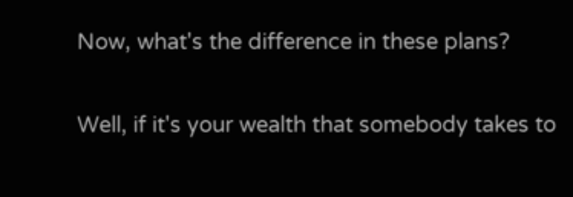Now, what's the difference in these plans?

Well, if it's your wealth that somebody takes to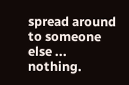spread around to someone else ... nothing.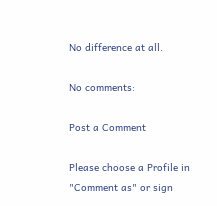No difference at all.

No comments:

Post a Comment

Please choose a Profile in "Comment as" or sign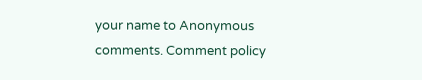your name to Anonymous comments. Comment policy